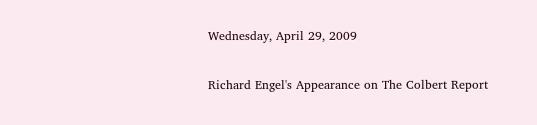Wednesday, April 29, 2009

Richard Engel's Appearance on The Colbert Report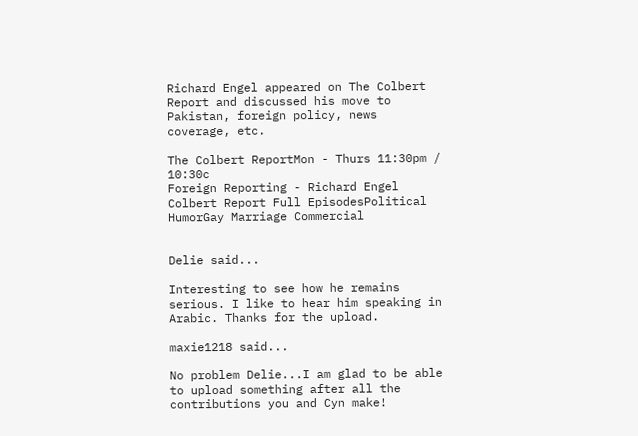Richard Engel appeared on The Colbert Report and discussed his move to Pakistan, foreign policy, news coverage, etc.

The Colbert ReportMon - Thurs 11:30pm / 10:30c
Foreign Reporting - Richard Engel
Colbert Report Full EpisodesPolitical HumorGay Marriage Commercial


Delie said...

Interesting to see how he remains serious. I like to hear him speaking in Arabic. Thanks for the upload.

maxie1218 said...

No problem Delie...I am glad to be able to upload something after all the contributions you and Cyn make!